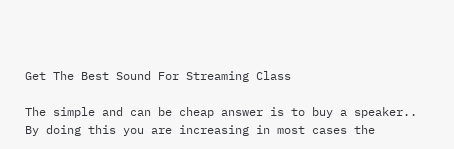Get The Best Sound For Streaming Class

The simple and can be cheap answer is to buy a speaker.. By doing this you are increasing in most cases the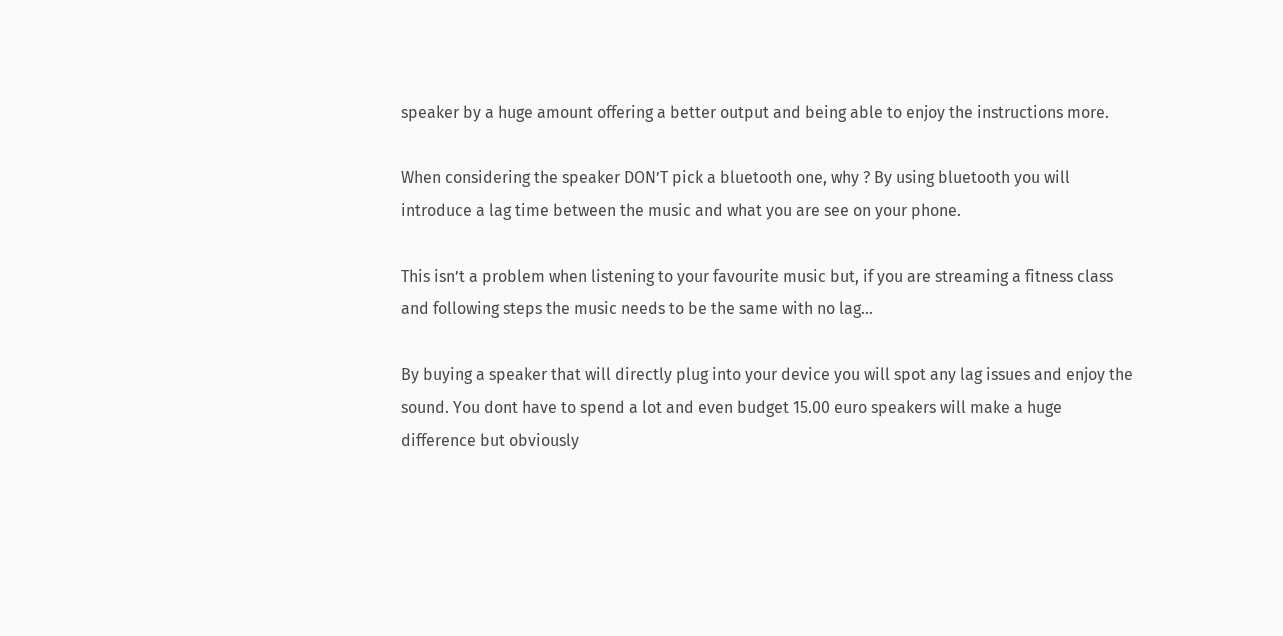speaker by a huge amount offering a better output and being able to enjoy the instructions more.

When considering the speaker DON’T pick a bluetooth one, why ? By using bluetooth you will introduce a lag time between the music and what you are see on your phone.

This isn’t a problem when listening to your favourite music but, if you are streaming a fitness class and following steps the music needs to be the same with no lag…

By buying a speaker that will directly plug into your device you will spot any lag issues and enjoy the sound. You dont have to spend a lot and even budget 15.00 euro speakers will make a huge difference but obviously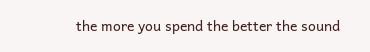the more you spend the better the sound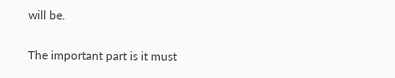will be.

The important part is it must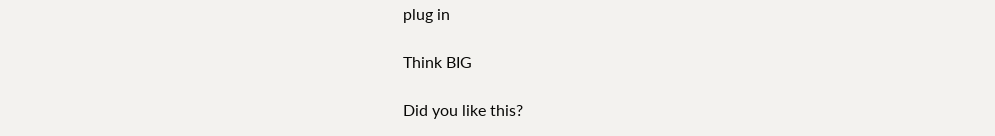plug in

Think BIG

Did you like this?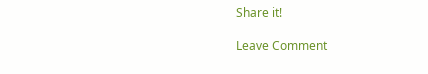Share it!

Leave Comment